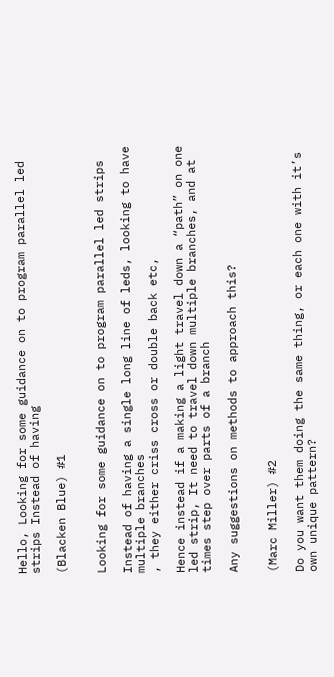Hello, Looking for some guidance on to program parallel led strips Instead of having

(Blacken Blue) #1


Looking for some guidance on to program parallel led strips

Instead of having a single long line of leds, looking to have multiple branches
, they either criss cross or double back etc,

Hence instead if a making a light travel down a “path” on one led strip, It need to travel down multiple branches, and at times step over parts of a branch

Any suggestions on methods to approach this?


(Marc Miller) #2

Do you want them doing the same thing, or each one with it’s own unique pattern?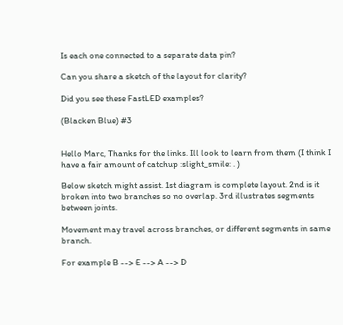Is each one connected to a separate data pin?

Can you share a sketch of the layout for clarity?

Did you see these FastLED examples?

(Blacken Blue) #3


Hello Marc, Thanks for the links. Ill look to learn from them (I think I have a fair amount of catchup :slight_smile: . )

Below sketch might assist. 1st diagram is complete layout. 2nd is it broken into two branches so no overlap. 3rd illustrates segments between joints.

Movement may travel across branches, or different segments in same branch.

For example B --> E --> A --> D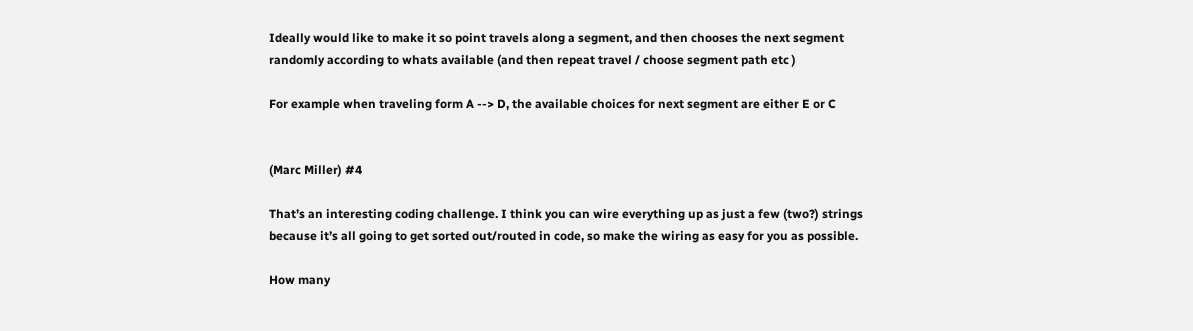Ideally would like to make it so point travels along a segment, and then chooses the next segment randomly according to whats available (and then repeat travel / choose segment path etc )

For example when traveling form A --> D, the available choices for next segment are either E or C


(Marc Miller) #4

That’s an interesting coding challenge. I think you can wire everything up as just a few (two?) strings because it’s all going to get sorted out/routed in code, so make the wiring as easy for you as possible.

How many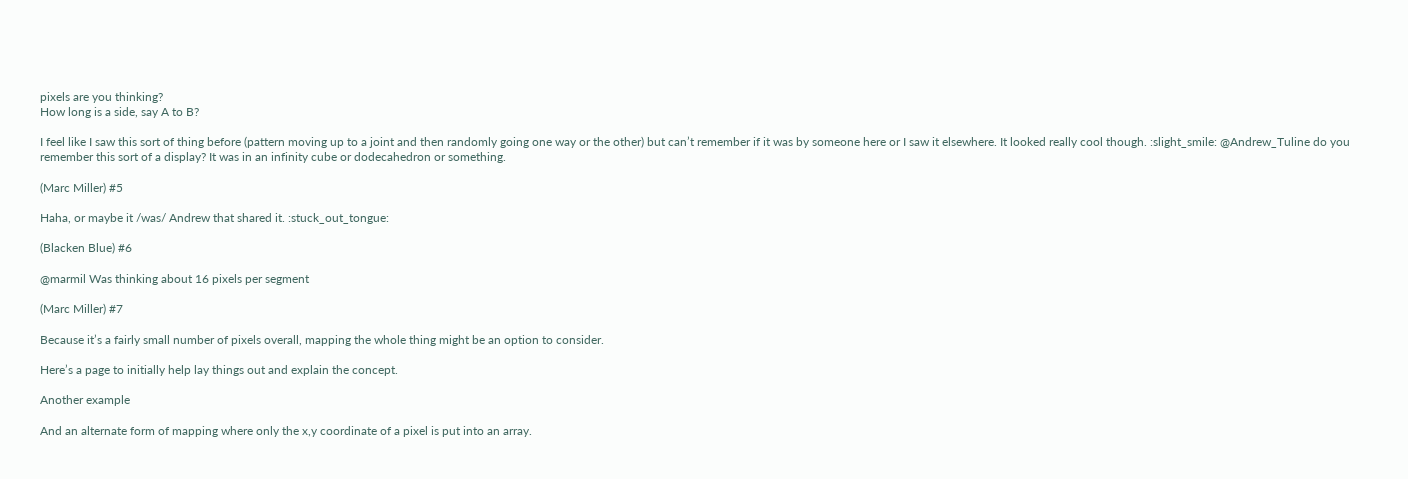pixels are you thinking?
How long is a side, say A to B?

I feel like I saw this sort of thing before (pattern moving up to a joint and then randomly going one way or the other) but can’t remember if it was by someone here or I saw it elsewhere. It looked really cool though. :slight_smile: @Andrew_Tuline do you remember this sort of a display? It was in an infinity cube or dodecahedron or something.

(Marc Miller) #5

Haha, or maybe it /was/ Andrew that shared it. :stuck_out_tongue:

(Blacken Blue) #6

@marmil Was thinking about 16 pixels per segment

(Marc Miller) #7

Because it’s a fairly small number of pixels overall, mapping the whole thing might be an option to consider.

Here’s a page to initially help lay things out and explain the concept.

Another example

And an alternate form of mapping where only the x,y coordinate of a pixel is put into an array.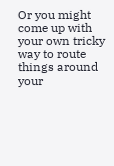Or you might come up with your own tricky way to route things around your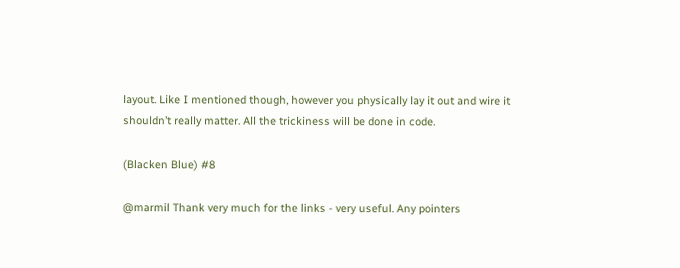layout. Like I mentioned though, however you physically lay it out and wire it shouldn’t really matter. All the trickiness will be done in code.

(Blacken Blue) #8

@marmil Thank very much for the links - very useful. Any pointers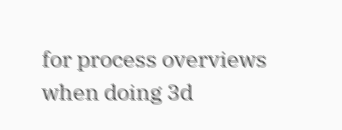for process overviews when doing 3d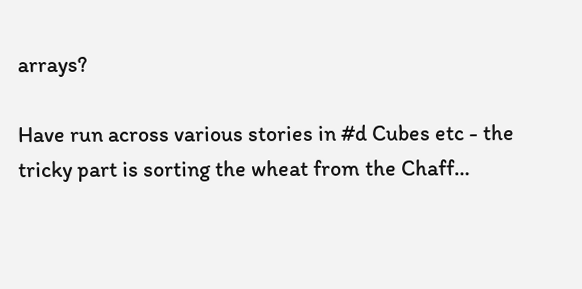arrays?

Have run across various stories in #d Cubes etc - the tricky part is sorting the wheat from the Chaff…